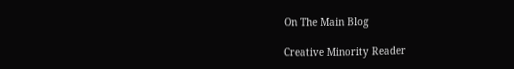On The Main Blog

Creative Minority Reader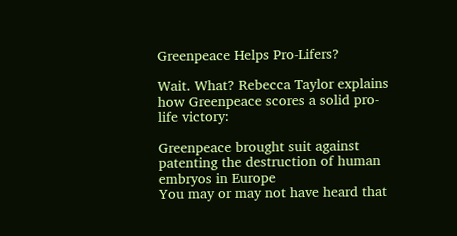Greenpeace Helps Pro-Lifers?

Wait. What? Rebecca Taylor explains how Greenpeace scores a solid pro-life victory:

Greenpeace brought suit against patenting the destruction of human embryos in Europe
You may or may not have heard that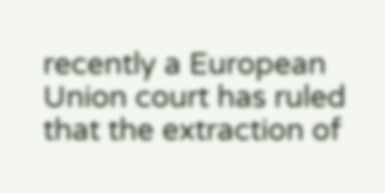recently a European Union court has ruled that the extraction of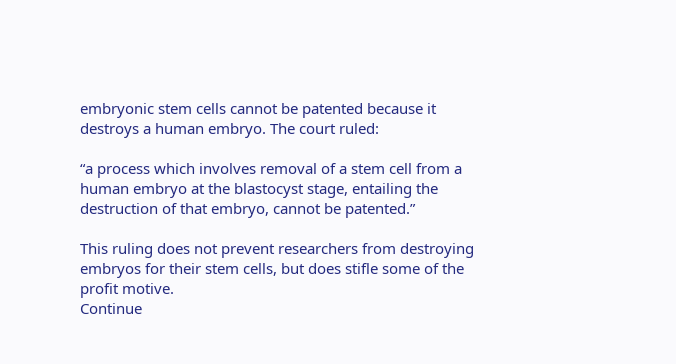embryonic stem cells cannot be patented because it destroys a human embryo. The court ruled:

“a process which involves removal of a stem cell from a human embryo at the blastocyst stage, entailing the destruction of that embryo, cannot be patented.”

This ruling does not prevent researchers from destroying embryos for their stem cells, but does stifle some of the profit motive.
Continue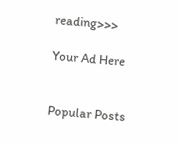reading>>>

Your Ad Here


Popular Posts